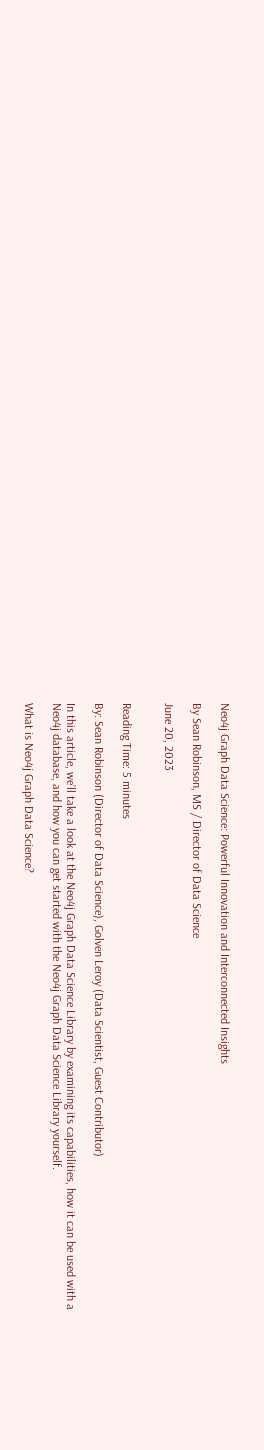Neo4j Graph Data Science: Powerful Innovation and Interconnected Insights

By Sean Robinson, MS / Director of Data Science

June 20, 2023


Reading Time: 5 minutes

By: Sean Robinson (Director of Data Science), Golven Leroy (Data Scientist, Guest Contributor)

In this article, we’ll take a look at the Neo4j Graph Data Science Library by examining its capabilities, how it can be used with a Neo4j database, and how you can get started with the Neo4j Graph Data Science Library yourself.

What is Neo4j Graph Data Science?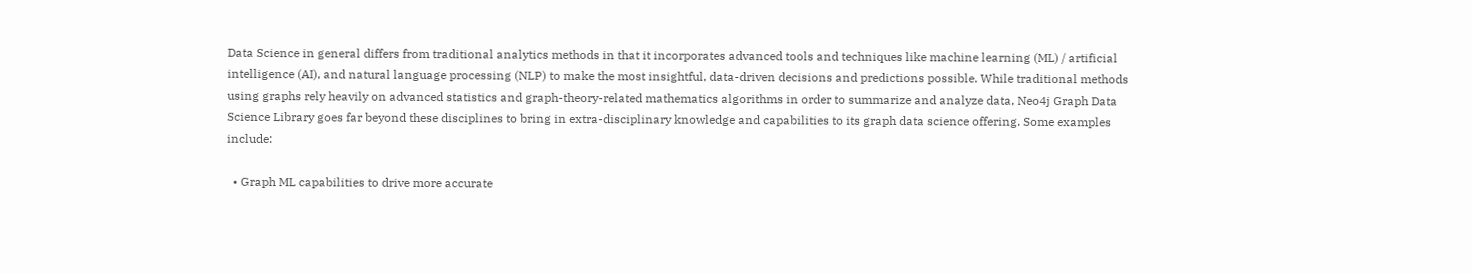Data Science in general differs from traditional analytics methods in that it incorporates advanced tools and techniques like machine learning (ML) / artificial intelligence (AI), and natural language processing (NLP) to make the most insightful, data-driven decisions and predictions possible. While traditional methods using graphs rely heavily on advanced statistics and graph-theory-related mathematics algorithms in order to summarize and analyze data, Neo4j Graph Data Science Library goes far beyond these disciplines to bring in extra-disciplinary knowledge and capabilities to its graph data science offering. Some examples include:

  • Graph ML capabilities to drive more accurate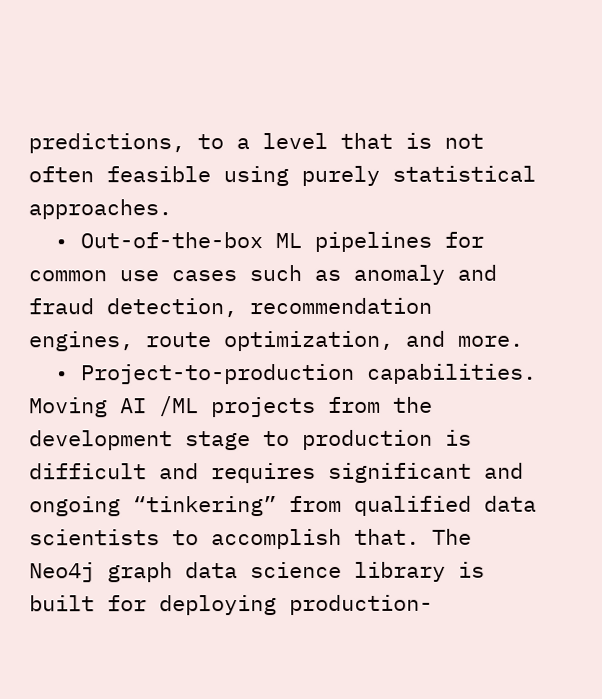predictions, to a level that is not often feasible using purely statistical approaches.
  • Out-of-the-box ML pipelines for common use cases such as anomaly and fraud detection, recommendation engines, route optimization, and more.
  • Project-to-production capabilities. Moving AI /ML projects from the development stage to production is difficult and requires significant and ongoing “tinkering” from qualified data scientists to accomplish that. The Neo4j graph data science library is built for deploying production-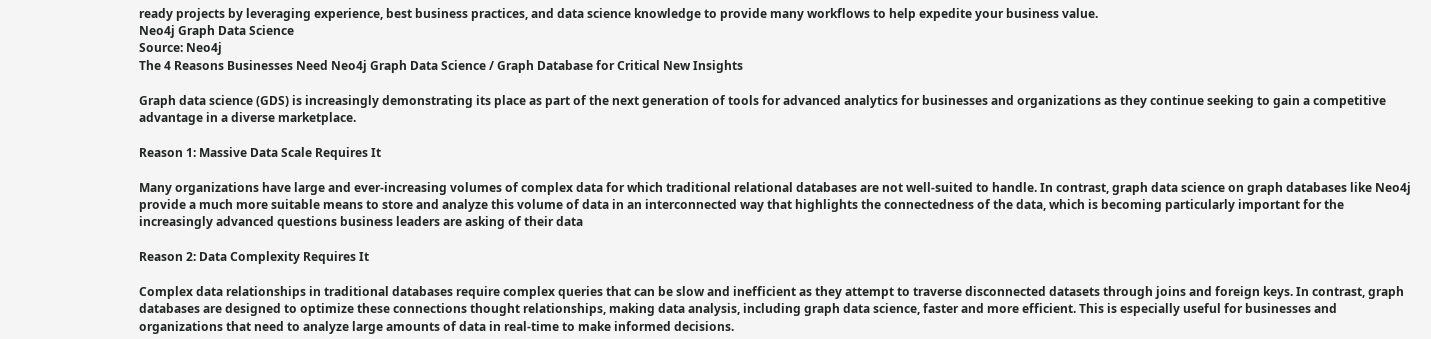ready projects by leveraging experience, best business practices, and data science knowledge to provide many workflows to help expedite your business value.
Neo4j Graph Data Science
Source: Neo4j
The 4 Reasons Businesses Need Neo4j Graph Data Science / Graph Database for Critical New Insights

Graph data science (GDS) is increasingly demonstrating its place as part of the next generation of tools for advanced analytics for businesses and organizations as they continue seeking to gain a competitive advantage in a diverse marketplace.

Reason 1: Massive Data Scale Requires It

Many organizations have large and ever-increasing volumes of complex data for which traditional relational databases are not well-suited to handle. In contrast, graph data science on graph databases like Neo4j provide a much more suitable means to store and analyze this volume of data in an interconnected way that highlights the connectedness of the data, which is becoming particularly important for the increasingly advanced questions business leaders are asking of their data

Reason 2: Data Complexity Requires It

Complex data relationships in traditional databases require complex queries that can be slow and inefficient as they attempt to traverse disconnected datasets through joins and foreign keys. In contrast, graph databases are designed to optimize these connections thought relationships, making data analysis, including graph data science, faster and more efficient. This is especially useful for businesses and organizations that need to analyze large amounts of data in real-time to make informed decisions.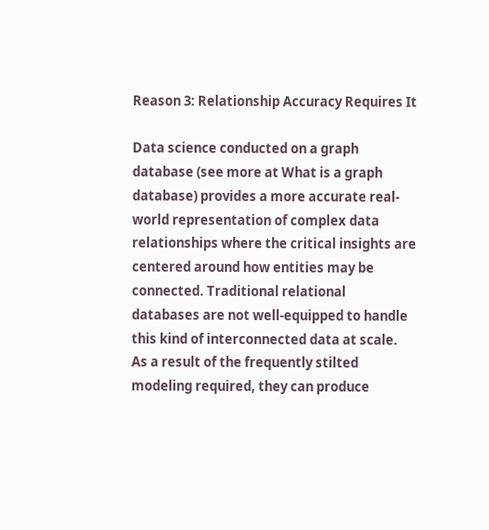Reason 3: Relationship Accuracy Requires It

Data science conducted on a graph database (see more at What is a graph database) provides a more accurate real-world representation of complex data relationships where the critical insights are centered around how entities may be connected. Traditional relational databases are not well-equipped to handle this kind of interconnected data at scale. As a result of the frequently stilted modeling required, they can produce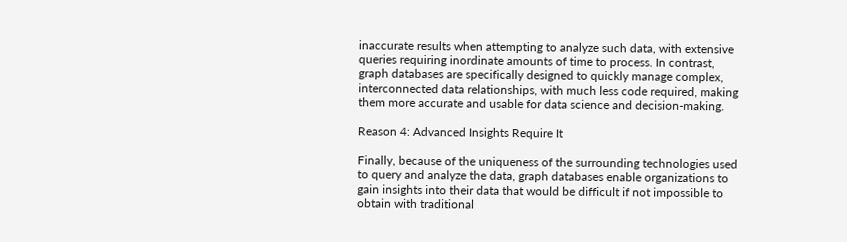inaccurate results when attempting to analyze such data, with extensive queries requiring inordinate amounts of time to process. In contrast, graph databases are specifically designed to quickly manage complex, interconnected data relationships, with much less code required, making them more accurate and usable for data science and decision-making.

Reason 4: Advanced Insights Require It

Finally, because of the uniqueness of the surrounding technologies used to query and analyze the data, graph databases enable organizations to gain insights into their data that would be difficult if not impossible to obtain with traditional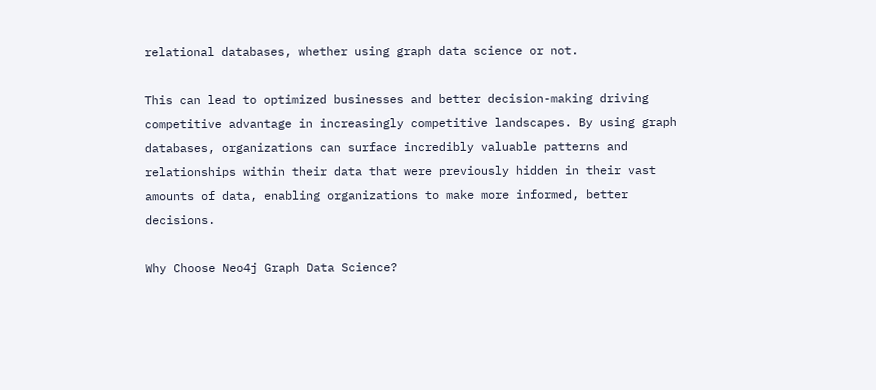relational databases, whether using graph data science or not.

This can lead to optimized businesses and better decision-making driving competitive advantage in increasingly competitive landscapes. By using graph databases, organizations can surface incredibly valuable patterns and relationships within their data that were previously hidden in their vast amounts of data, enabling organizations to make more informed, better decisions.

Why Choose Neo4j Graph Data Science?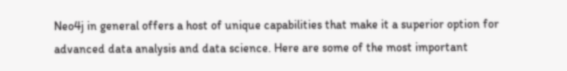Neo4j in general offers a host of unique capabilities that make it a superior option for advanced data analysis and data science. Here are some of the most important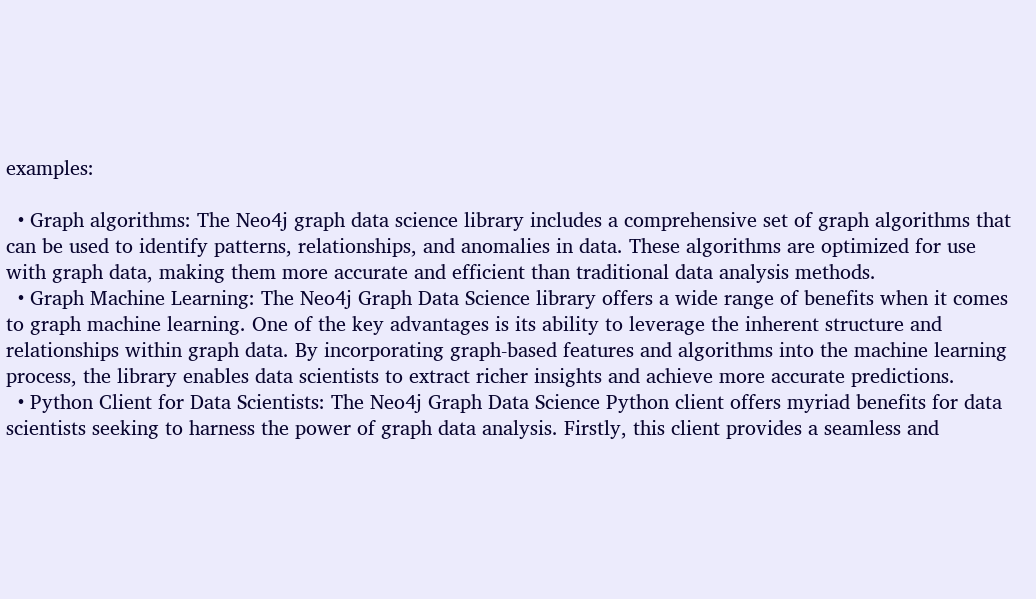examples:

  • Graph algorithms: The Neo4j graph data science library includes a comprehensive set of graph algorithms that can be used to identify patterns, relationships, and anomalies in data. These algorithms are optimized for use with graph data, making them more accurate and efficient than traditional data analysis methods.
  • Graph Machine Learning: The Neo4j Graph Data Science library offers a wide range of benefits when it comes to graph machine learning. One of the key advantages is its ability to leverage the inherent structure and relationships within graph data. By incorporating graph-based features and algorithms into the machine learning process, the library enables data scientists to extract richer insights and achieve more accurate predictions.
  • Python Client for Data Scientists: The Neo4j Graph Data Science Python client offers myriad benefits for data scientists seeking to harness the power of graph data analysis. Firstly, this client provides a seamless and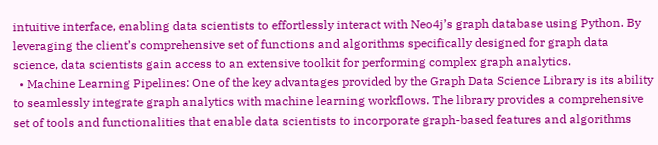intuitive interface, enabling data scientists to effortlessly interact with Neo4j’s graph database using Python. By leveraging the client’s comprehensive set of functions and algorithms specifically designed for graph data science, data scientists gain access to an extensive toolkit for performing complex graph analytics.
  • Machine Learning Pipelines: One of the key advantages provided by the Graph Data Science Library is its ability to seamlessly integrate graph analytics with machine learning workflows. The library provides a comprehensive set of tools and functionalities that enable data scientists to incorporate graph-based features and algorithms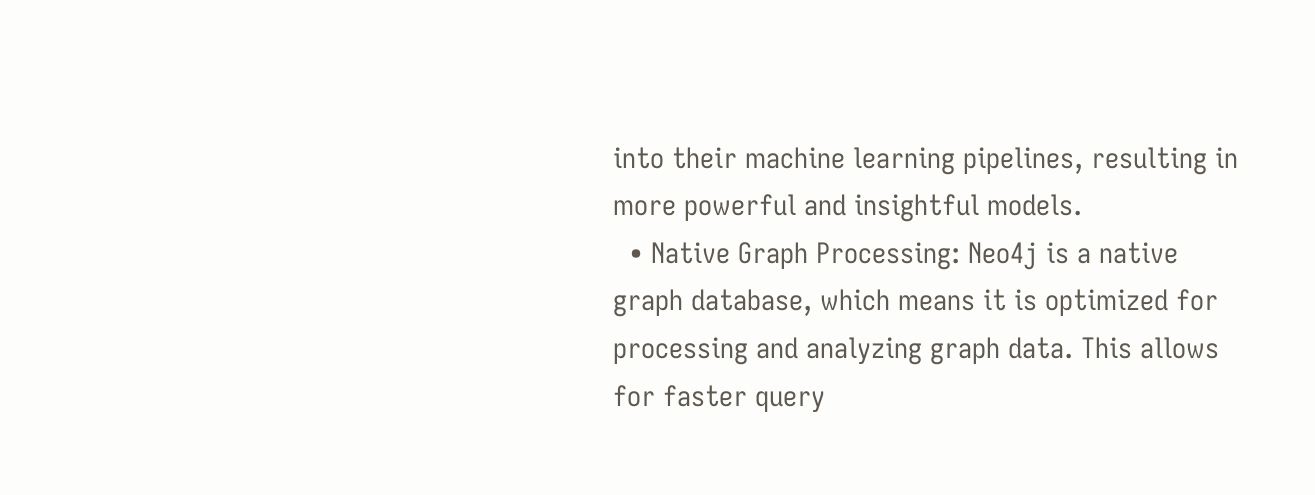into their machine learning pipelines, resulting in more powerful and insightful models.
  • Native Graph Processing: Neo4j is a native graph database, which means it is optimized for processing and analyzing graph data. This allows for faster query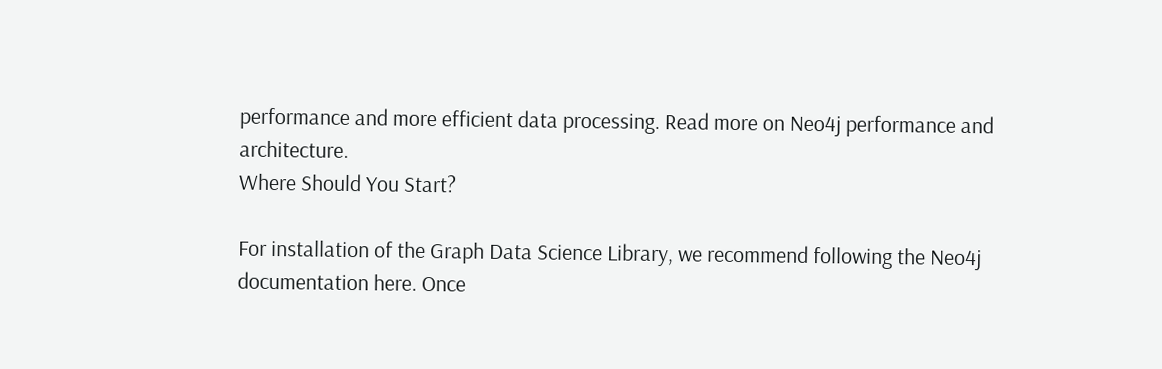performance and more efficient data processing. Read more on Neo4j performance and architecture.
Where Should You Start?

For installation of the Graph Data Science Library, we recommend following the Neo4j documentation here. Once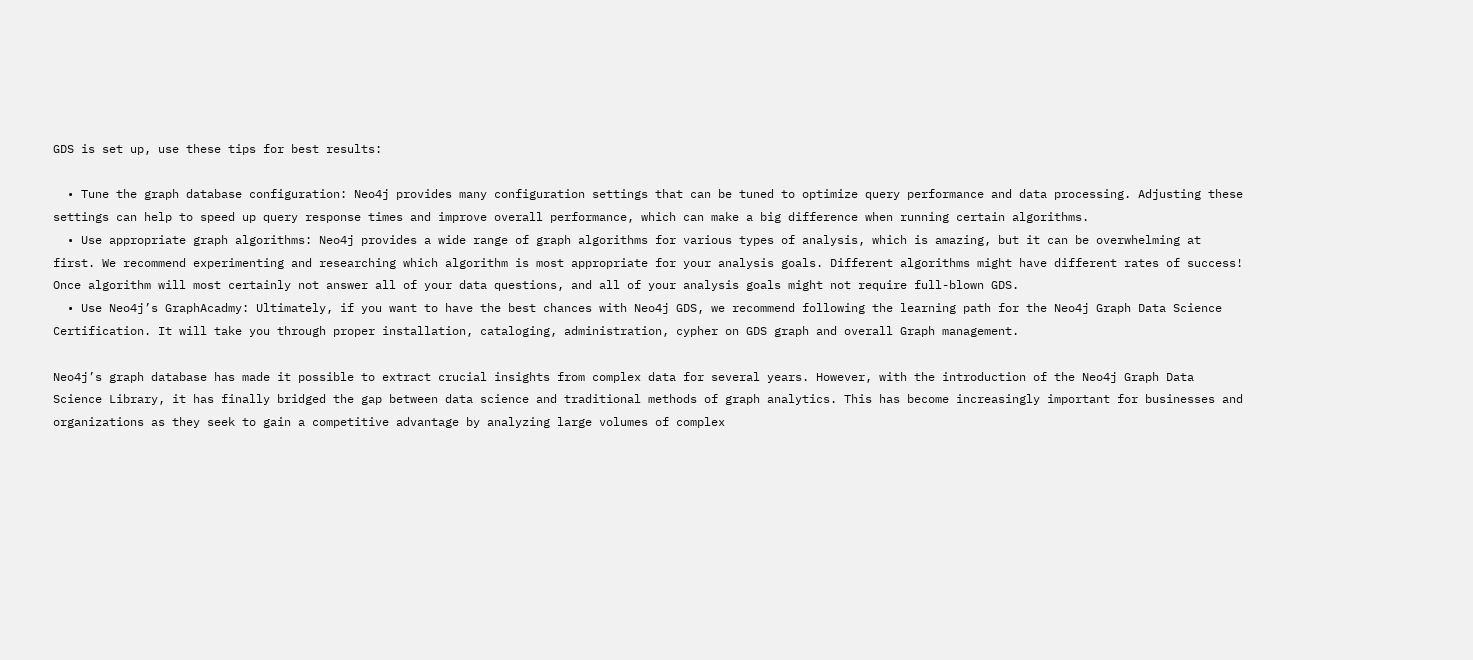GDS is set up, use these tips for best results:

  • Tune the graph database configuration: Neo4j provides many configuration settings that can be tuned to optimize query performance and data processing. Adjusting these settings can help to speed up query response times and improve overall performance, which can make a big difference when running certain algorithms.
  • Use appropriate graph algorithms: Neo4j provides a wide range of graph algorithms for various types of analysis, which is amazing, but it can be overwhelming at first. We recommend experimenting and researching which algorithm is most appropriate for your analysis goals. Different algorithms might have different rates of success! Once algorithm will most certainly not answer all of your data questions, and all of your analysis goals might not require full-blown GDS.
  • Use Neo4j’s GraphAcadmy: Ultimately, if you want to have the best chances with Neo4j GDS, we recommend following the learning path for the Neo4j Graph Data Science Certification. It will take you through proper installation, cataloging, administration, cypher on GDS graph and overall Graph management.

Neo4j’s graph database has made it possible to extract crucial insights from complex data for several years. However, with the introduction of the Neo4j Graph Data Science Library, it has finally bridged the gap between data science and traditional methods of graph analytics. This has become increasingly important for businesses and organizations as they seek to gain a competitive advantage by analyzing large volumes of complex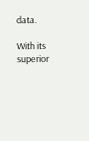data.

With its superior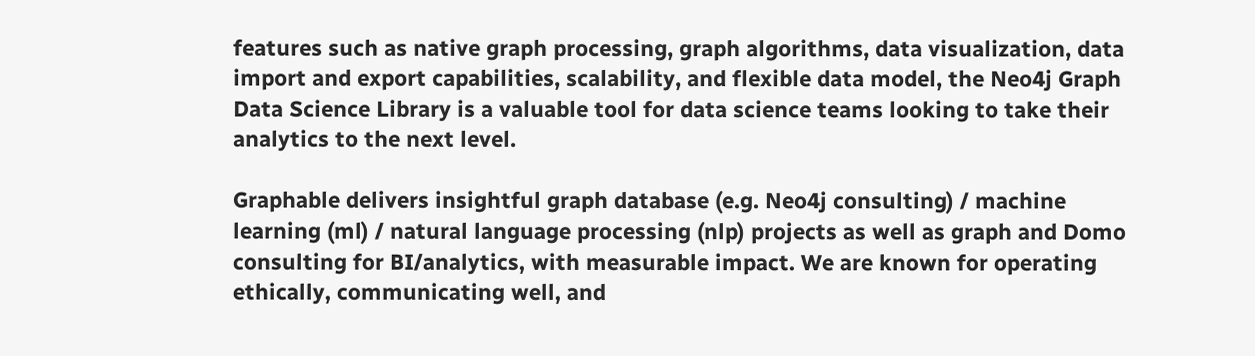features such as native graph processing, graph algorithms, data visualization, data import and export capabilities, scalability, and flexible data model, the Neo4j Graph Data Science Library is a valuable tool for data science teams looking to take their analytics to the next level.

Graphable delivers insightful graph database (e.g. Neo4j consulting) / machine learning (ml) / natural language processing (nlp) projects as well as graph and Domo consulting for BI/analytics, with measurable impact. We are known for operating ethically, communicating well, and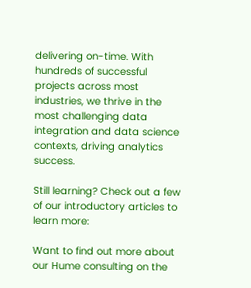delivering on-time. With hundreds of successful projects across most industries, we thrive in the most challenging data integration and data science contexts, driving analytics success.

Still learning? Check out a few of our introductory articles to learn more:

Want to find out more about our Hume consulting on the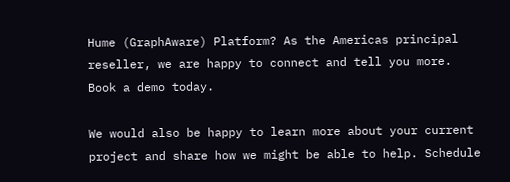Hume (GraphAware) Platform? As the Americas principal reseller, we are happy to connect and tell you more. Book a demo today.

We would also be happy to learn more about your current project and share how we might be able to help. Schedule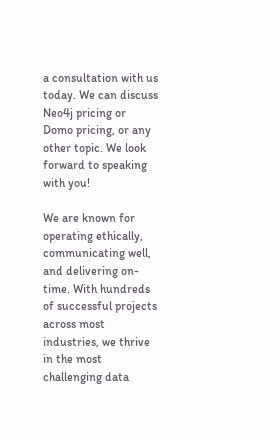a consultation with us today. We can discuss Neo4j pricing or Domo pricing, or any other topic. We look forward to speaking with you!

We are known for operating ethically, communicating well, and delivering on-time. With hundreds of successful projects across most industries, we thrive in the most challenging data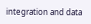integration and data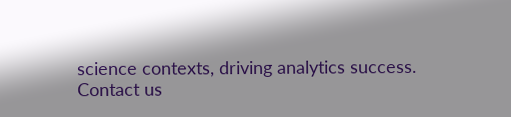science contexts, driving analytics success.
Contact us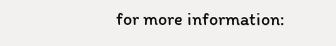for more information: